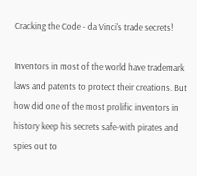Cracking the Code - da Vinci's trade secrets!

Inventors in most of the world have trademark laws and patents to protect their creations. But how did one of the most prolific inventors in history keep his secrets safe-with pirates and spies out to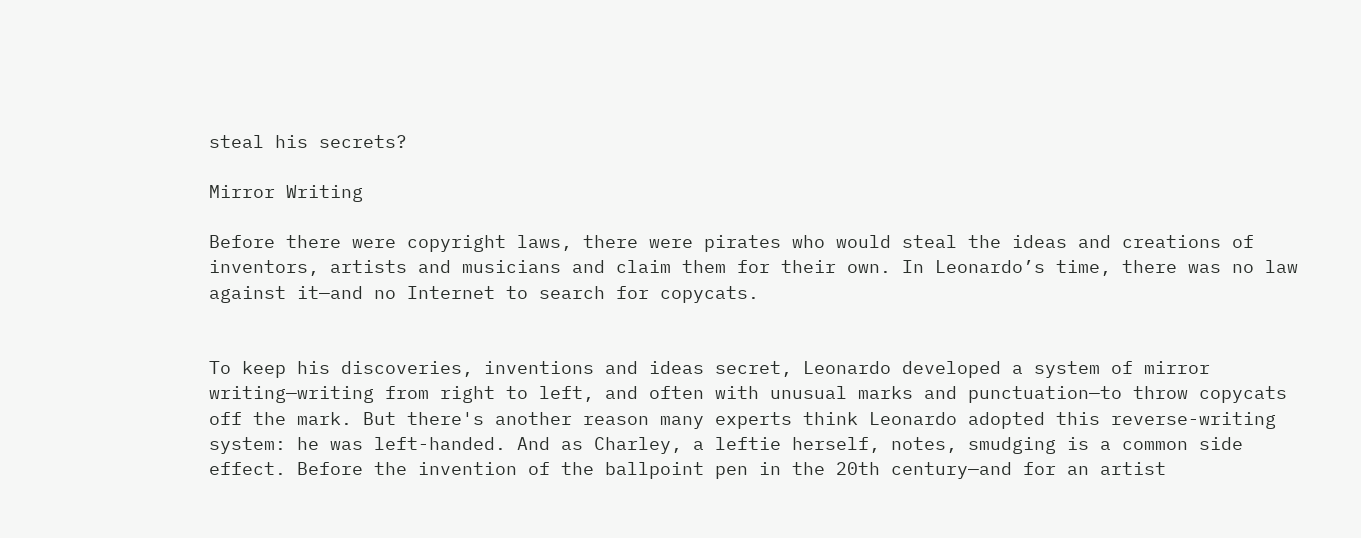steal his secrets?

Mirror Writing

Before there were copyright laws, there were pirates who would steal the ideas and creations of inventors, artists and musicians and claim them for their own. In Leonardo’s time, there was no law against it—and no Internet to search for copycats.


To keep his discoveries, inventions and ideas secret, Leonardo developed a system of mirror writing—writing from right to left, and often with unusual marks and punctuation—to throw copycats off the mark. But there's another reason many experts think Leonardo adopted this reverse-writing system: he was left-handed. And as Charley, a leftie herself, notes, smudging is a common side effect. Before the invention of the ballpoint pen in the 20th century—and for an artist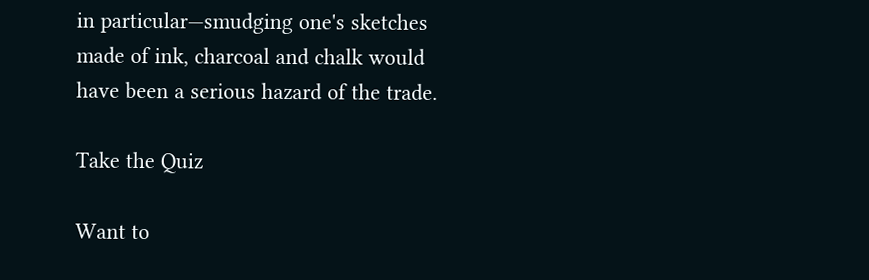in particular—smudging one's sketches made of ink, charcoal and chalk would have been a serious hazard of the trade.

Take the Quiz

Want to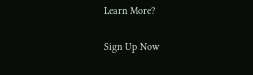Learn More?

Sign Up Now